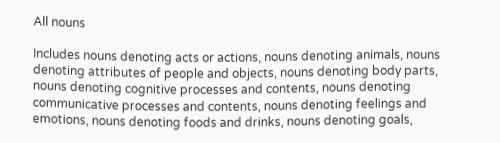All nouns

Includes nouns denoting acts or actions, nouns denoting animals, nouns denoting attributes of people and objects, nouns denoting body parts, nouns denoting cognitive processes and contents, nouns denoting communicative processes and contents, nouns denoting feelings and emotions, nouns denoting foods and drinks, nouns denoting goals,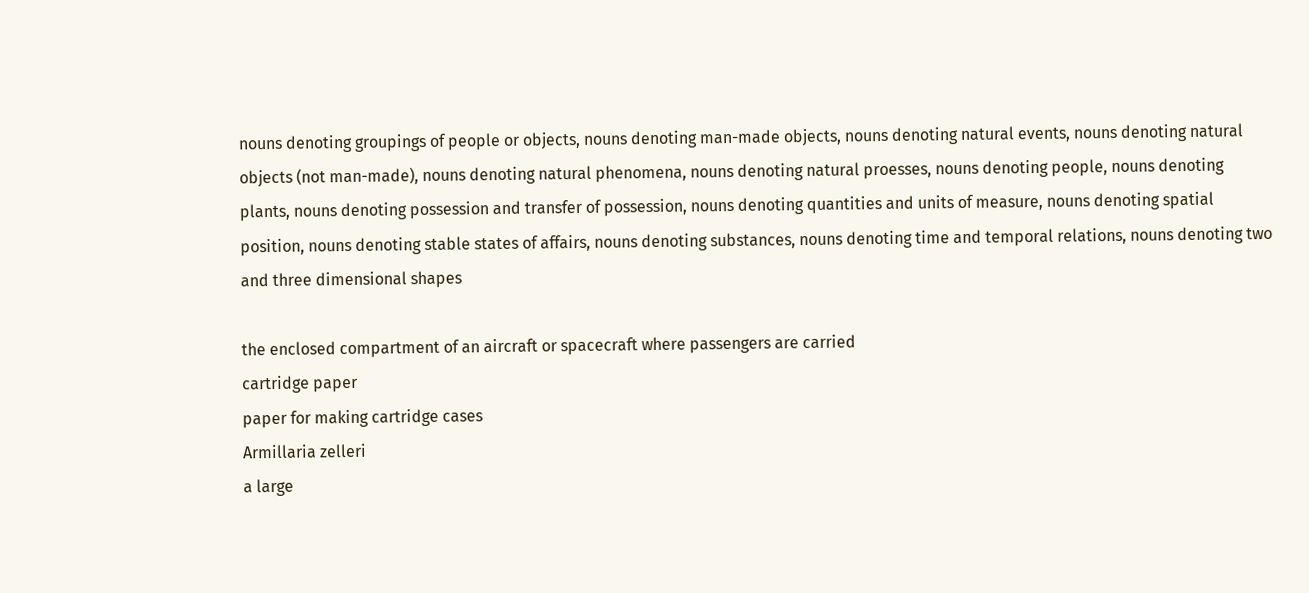nouns denoting groupings of people or objects, nouns denoting man-made objects, nouns denoting natural events, nouns denoting natural objects (not man-made), nouns denoting natural phenomena, nouns denoting natural proesses, nouns denoting people, nouns denoting plants, nouns denoting possession and transfer of possession, nouns denoting quantities and units of measure, nouns denoting spatial position, nouns denoting stable states of affairs, nouns denoting substances, nouns denoting time and temporal relations, nouns denoting two and three dimensional shapes

the enclosed compartment of an aircraft or spacecraft where passengers are carried
cartridge paper
paper for making cartridge cases
Armillaria zelleri
a large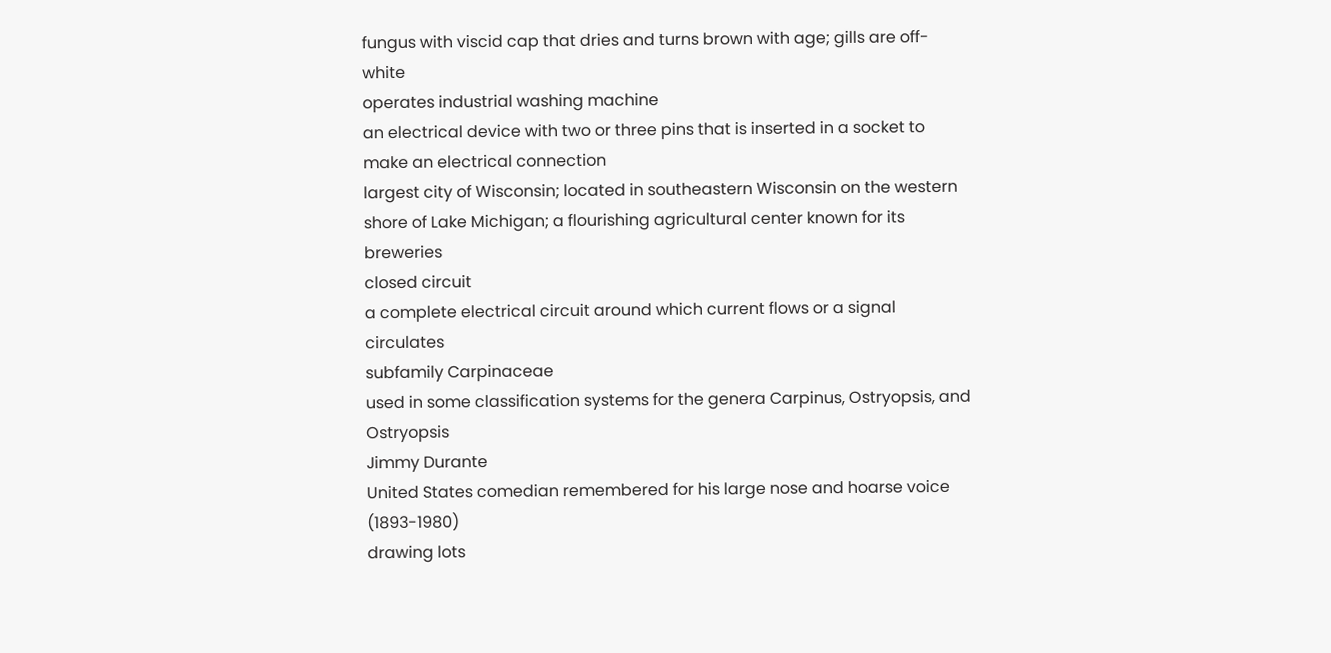fungus with viscid cap that dries and turns brown with age; gills are off-white
operates industrial washing machine
an electrical device with two or three pins that is inserted in a socket to make an electrical connection
largest city of Wisconsin; located in southeastern Wisconsin on the western shore of Lake Michigan; a flourishing agricultural center known for its breweries
closed circuit
a complete electrical circuit around which current flows or a signal circulates
subfamily Carpinaceae
used in some classification systems for the genera Carpinus, Ostryopsis, and Ostryopsis
Jimmy Durante
United States comedian remembered for his large nose and hoarse voice (1893-1980)
drawing lots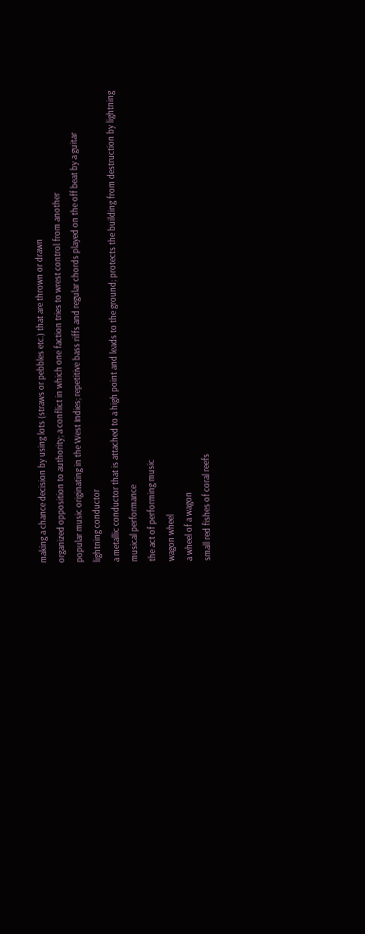making a chance decision by using lots (straws or pebbles etc.) that are thrown or drawn
organized opposition to authority; a conflict in which one faction tries to wrest control from another
popular music originating in the West Indies; repetitive bass riffs and regular chords played on the off beat by a guitar
lightning conductor
a metallic conductor that is attached to a high point and leads to the ground; protects the building from destruction by lightning
musical performance
the act of performing music
wagon wheel
a wheel of a wagon
small red fishes of coral reefs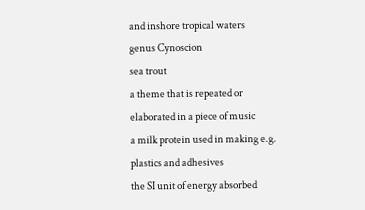and inshore tropical waters
genus Cynoscion
sea trout
a theme that is repeated or elaborated in a piece of music
a milk protein used in making e.g. plastics and adhesives
the SI unit of energy absorbed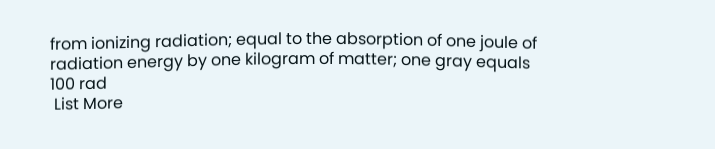from ionizing radiation; equal to the absorption of one joule of radiation energy by one kilogram of matter; one gray equals 100 rad
 List More